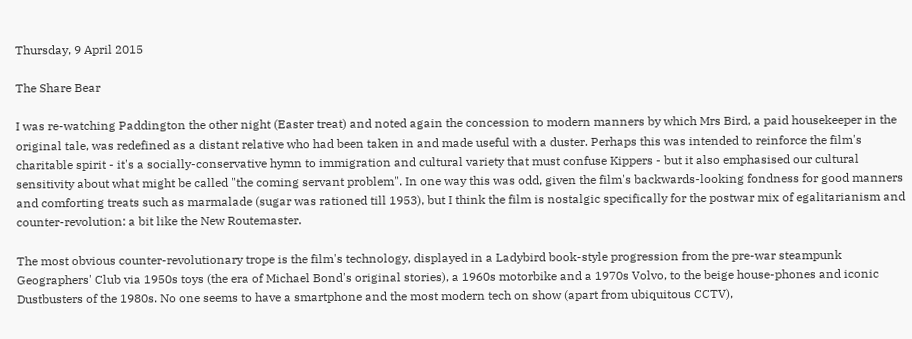Thursday, 9 April 2015

The Share Bear

I was re-watching Paddington the other night (Easter treat) and noted again the concession to modern manners by which Mrs Bird, a paid housekeeper in the original tale, was redefined as a distant relative who had been taken in and made useful with a duster. Perhaps this was intended to reinforce the film's charitable spirit - it's a socially-conservative hymn to immigration and cultural variety that must confuse Kippers - but it also emphasised our cultural sensitivity about what might be called "the coming servant problem". In one way this was odd, given the film's backwards-looking fondness for good manners and comforting treats such as marmalade (sugar was rationed till 1953), but I think the film is nostalgic specifically for the postwar mix of egalitarianism and counter-revolution: a bit like the New Routemaster.

The most obvious counter-revolutionary trope is the film's technology, displayed in a Ladybird book-style progression from the pre-war steampunk Geographers' Club via 1950s toys (the era of Michael Bond's original stories), a 1960s motorbike and a 1970s Volvo, to the beige house-phones and iconic Dustbusters of the 1980s. No one seems to have a smartphone and the most modern tech on show (apart from ubiquitous CCTV),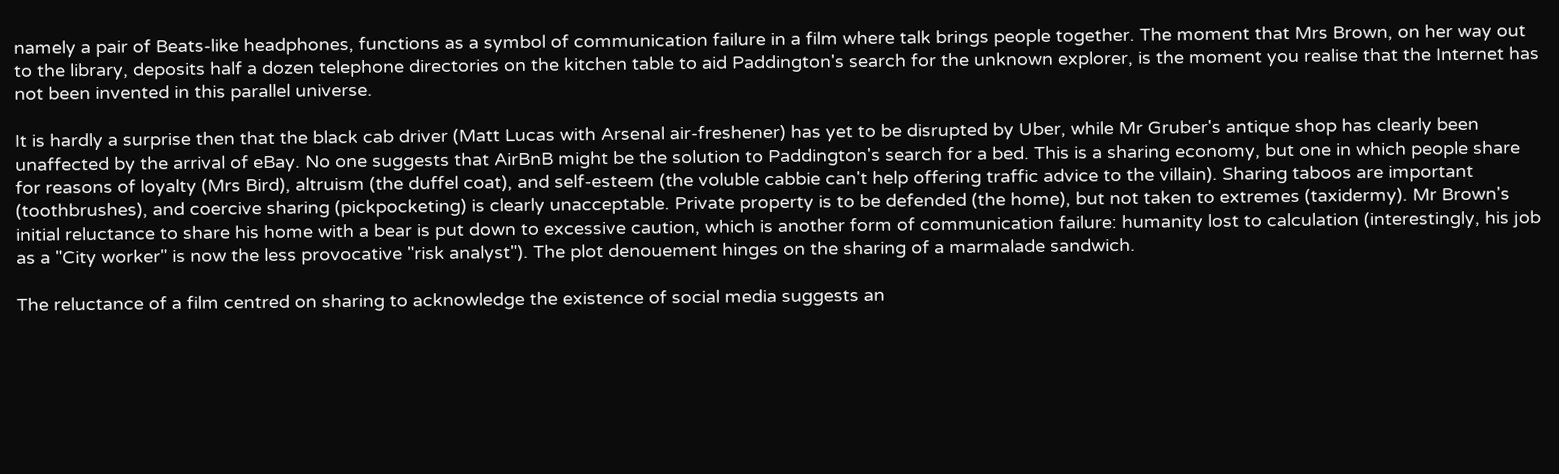namely a pair of Beats-like headphones, functions as a symbol of communication failure in a film where talk brings people together. The moment that Mrs Brown, on her way out to the library, deposits half a dozen telephone directories on the kitchen table to aid Paddington's search for the unknown explorer, is the moment you realise that the Internet has not been invented in this parallel universe.

It is hardly a surprise then that the black cab driver (Matt Lucas with Arsenal air-freshener) has yet to be disrupted by Uber, while Mr Gruber's antique shop has clearly been unaffected by the arrival of eBay. No one suggests that AirBnB might be the solution to Paddington's search for a bed. This is a sharing economy, but one in which people share for reasons of loyalty (Mrs Bird), altruism (the duffel coat), and self-esteem (the voluble cabbie can't help offering traffic advice to the villain). Sharing taboos are important (toothbrushes), and coercive sharing (pickpocketing) is clearly unacceptable. Private property is to be defended (the home), but not taken to extremes (taxidermy). Mr Brown's initial reluctance to share his home with a bear is put down to excessive caution, which is another form of communication failure: humanity lost to calculation (interestingly, his job as a "City worker" is now the less provocative "risk analyst"). The plot denouement hinges on the sharing of a marmalade sandwich.

The reluctance of a film centred on sharing to acknowledge the existence of social media suggests an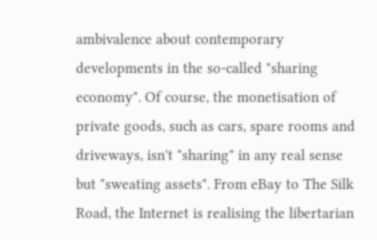ambivalence about contemporary developments in the so-called "sharing economy". Of course, the monetisation of private goods, such as cars, spare rooms and driveways, isn't "sharing" in any real sense but "sweating assets". From eBay to The Silk Road, the Internet is realising the libertarian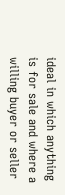ideal in which anything is for sale and where a willing buyer or seller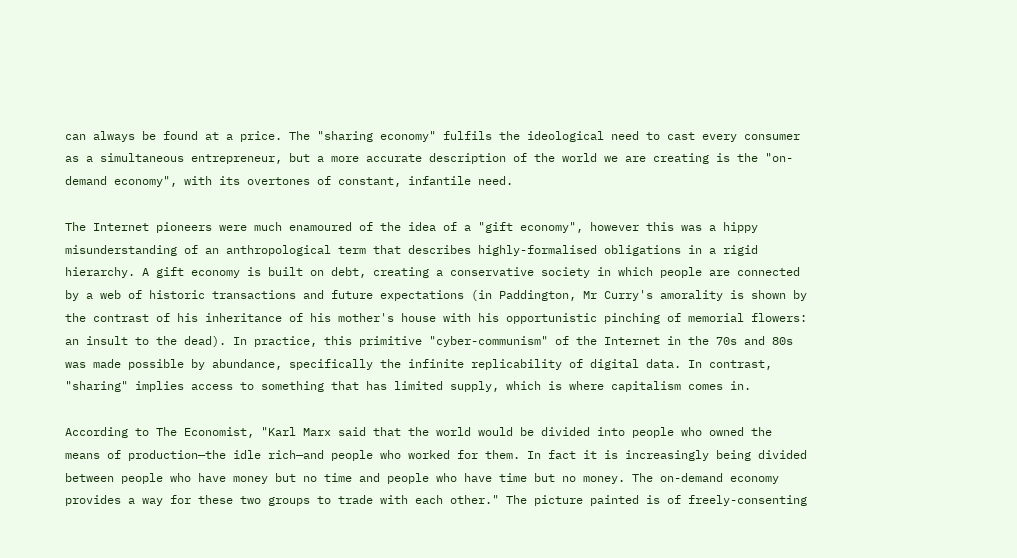can always be found at a price. The "sharing economy" fulfils the ideological need to cast every consumer as a simultaneous entrepreneur, but a more accurate description of the world we are creating is the "on-demand economy", with its overtones of constant, infantile need.

The Internet pioneers were much enamoured of the idea of a "gift economy", however this was a hippy misunderstanding of an anthropological term that describes highly-formalised obligations in a rigid hierarchy. A gift economy is built on debt, creating a conservative society in which people are connected by a web of historic transactions and future expectations (in Paddington, Mr Curry's amorality is shown by the contrast of his inheritance of his mother's house with his opportunistic pinching of memorial flowers: an insult to the dead). In practice, this primitive "cyber-communism" of the Internet in the 70s and 80s was made possible by abundance, specifically the infinite replicability of digital data. In contrast, "sharing" implies access to something that has limited supply, which is where capitalism comes in.

According to The Economist, "Karl Marx said that the world would be divided into people who owned the means of production—the idle rich—and people who worked for them. In fact it is increasingly being divided between people who have money but no time and people who have time but no money. The on-demand economy provides a way for these two groups to trade with each other." The picture painted is of freely-consenting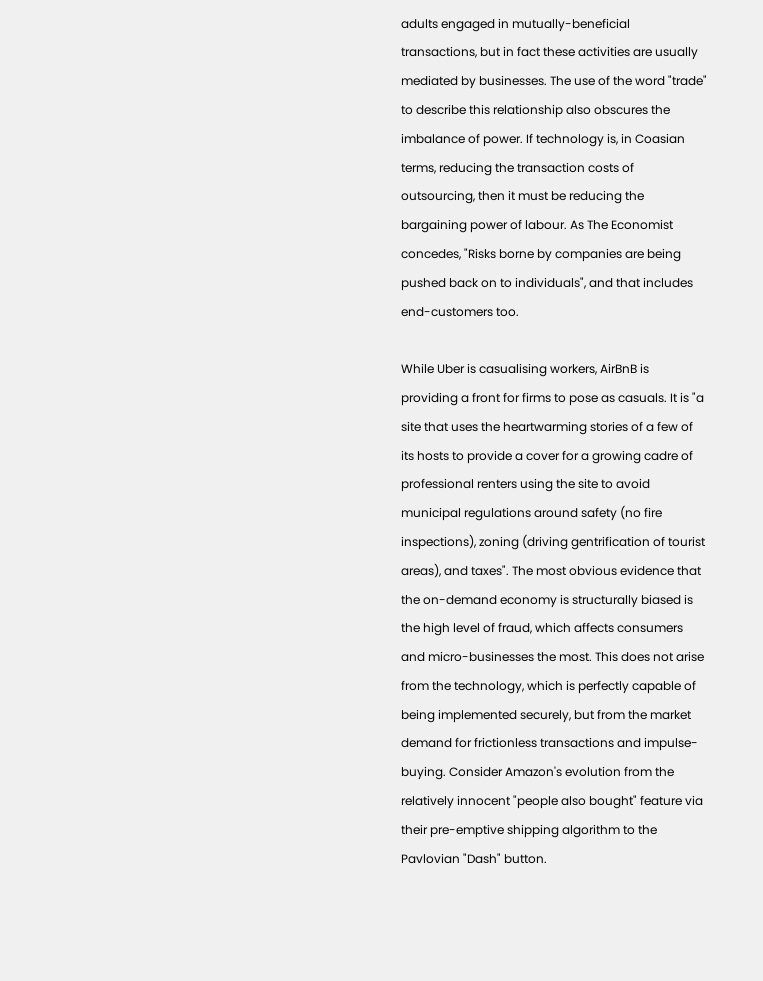adults engaged in mutually-beneficial transactions, but in fact these activities are usually mediated by businesses. The use of the word "trade" to describe this relationship also obscures the imbalance of power. If technology is, in Coasian terms, reducing the transaction costs of outsourcing, then it must be reducing the bargaining power of labour. As The Economist concedes, "Risks borne by companies are being pushed back on to individuals", and that includes end-customers too.

While Uber is casualising workers, AirBnB is providing a front for firms to pose as casuals. It is "a site that uses the heartwarming stories of a few of its hosts to provide a cover for a growing cadre of professional renters using the site to avoid municipal regulations around safety (no fire inspections), zoning (driving gentrification of tourist areas), and taxes". The most obvious evidence that the on-demand economy is structurally biased is the high level of fraud, which affects consumers and micro-businesses the most. This does not arise from the technology, which is perfectly capable of being implemented securely, but from the market demand for frictionless transactions and impulse-buying. Consider Amazon's evolution from the relatively innocent "people also bought" feature via their pre-emptive shipping algorithm to the Pavlovian "Dash" button.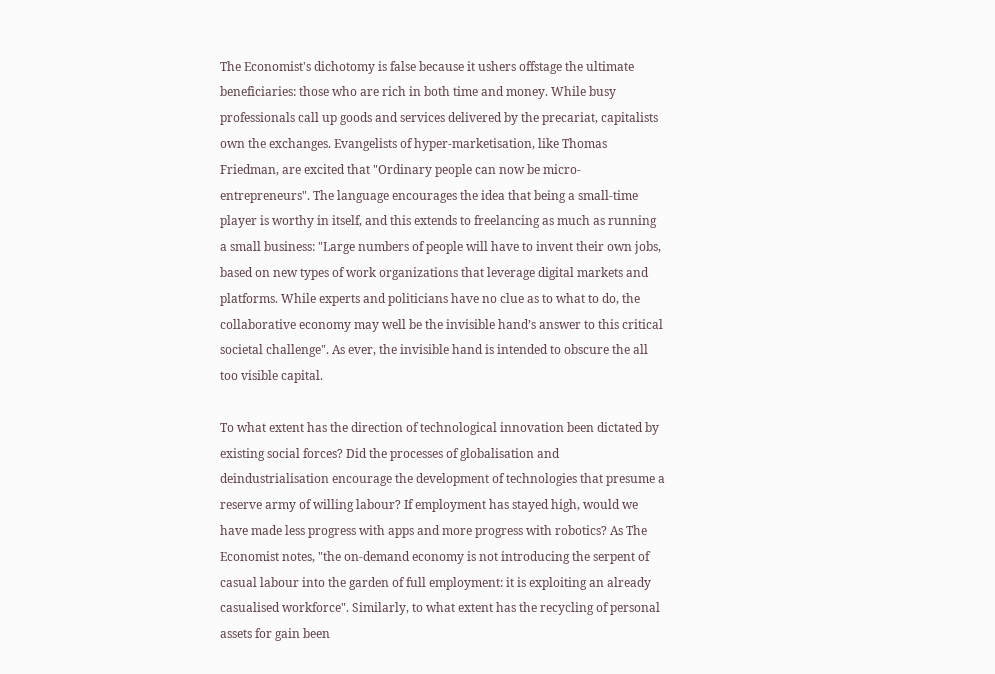The Economist's dichotomy is false because it ushers offstage the ultimate beneficiaries: those who are rich in both time and money. While busy professionals call up goods and services delivered by the precariat, capitalists own the exchanges. Evangelists of hyper-marketisation, like Thomas Friedman, are excited that "Ordinary people can now be micro-entrepreneurs". The language encourages the idea that being a small-time player is worthy in itself, and this extends to freelancing as much as running a small business: "Large numbers of people will have to invent their own jobs, based on new types of work organizations that leverage digital markets and platforms. While experts and politicians have no clue as to what to do, the collaborative economy may well be the invisible hand’s answer to this critical societal challenge". As ever, the invisible hand is intended to obscure the all too visible capital.

To what extent has the direction of technological innovation been dictated by existing social forces? Did the processes of globalisation and deindustrialisation encourage the development of technologies that presume a reserve army of willing labour? If employment has stayed high, would we have made less progress with apps and more progress with robotics? As The Economist notes, "the on-demand economy is not introducing the serpent of casual labour into the garden of full employment: it is exploiting an already casualised workforce". Similarly, to what extent has the recycling of personal assets for gain been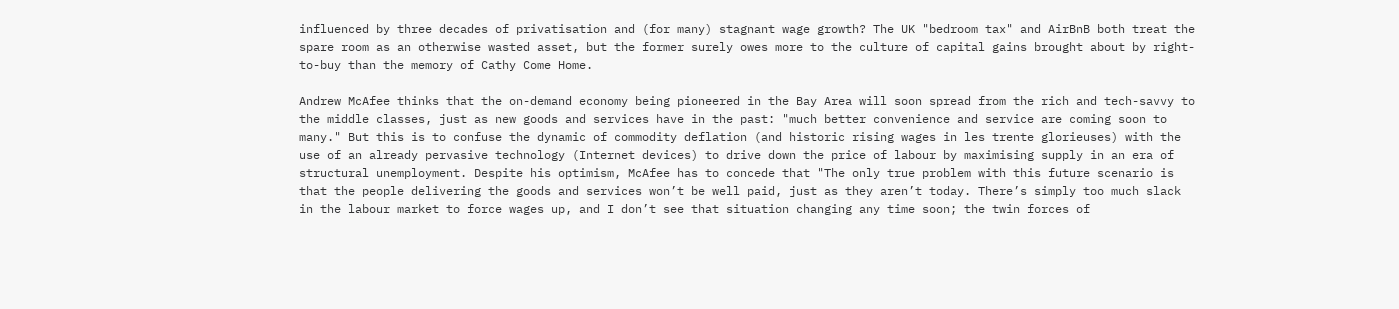influenced by three decades of privatisation and (for many) stagnant wage growth? The UK "bedroom tax" and AirBnB both treat the spare room as an otherwise wasted asset, but the former surely owes more to the culture of capital gains brought about by right-to-buy than the memory of Cathy Come Home.

Andrew McAfee thinks that the on-demand economy being pioneered in the Bay Area will soon spread from the rich and tech-savvy to the middle classes, just as new goods and services have in the past: "much better convenience and service are coming soon to many." But this is to confuse the dynamic of commodity deflation (and historic rising wages in les trente glorieuses) with the use of an already pervasive technology (Internet devices) to drive down the price of labour by maximising supply in an era of structural unemployment. Despite his optimism, McAfee has to concede that "The only true problem with this future scenario is that the people delivering the goods and services won’t be well paid, just as they aren’t today. There’s simply too much slack in the labour market to force wages up, and I don’t see that situation changing any time soon; the twin forces of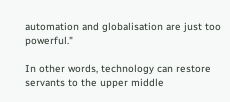automation and globalisation are just too powerful."

In other words, technology can restore servants to the upper middle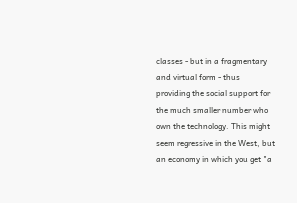classes - but in a fragmentary and virtual form - thus providing the social support for the much smaller number who own the technology. This might seem regressive in the West, but an economy in which you get "a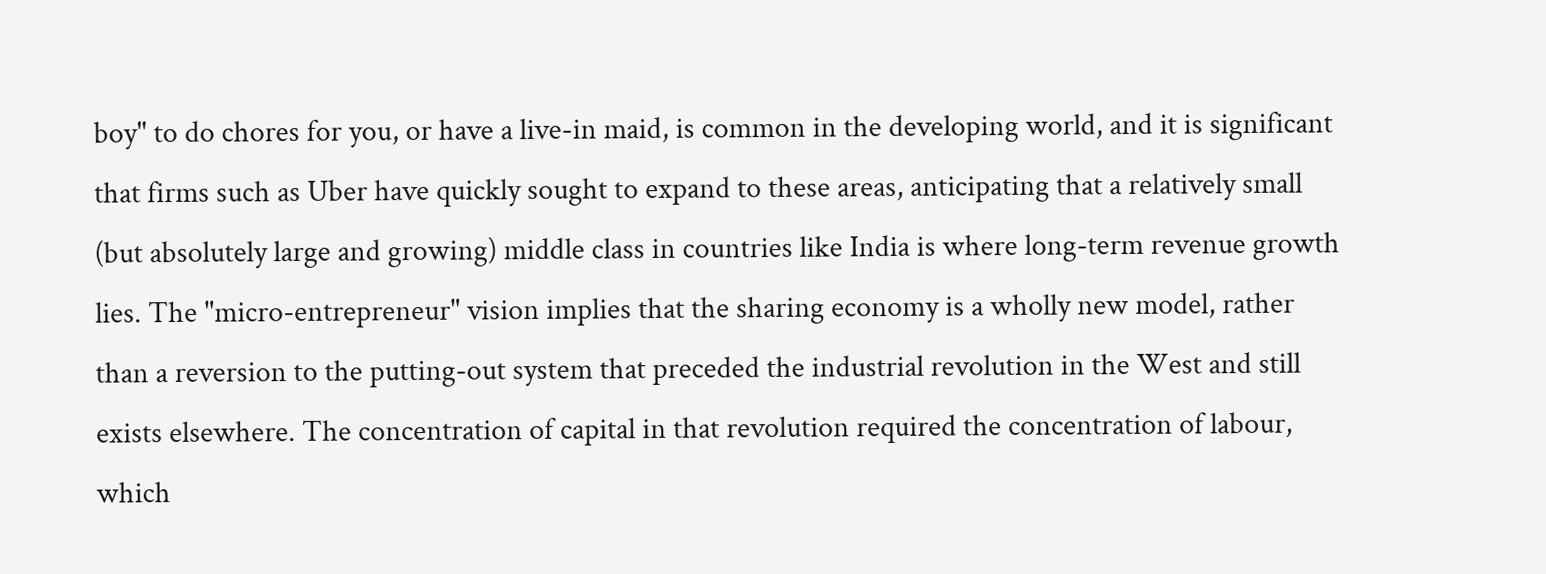boy" to do chores for you, or have a live-in maid, is common in the developing world, and it is significant that firms such as Uber have quickly sought to expand to these areas, anticipating that a relatively small (but absolutely large and growing) middle class in countries like India is where long-term revenue growth lies. The "micro-entrepreneur" vision implies that the sharing economy is a wholly new model, rather than a reversion to the putting-out system that preceded the industrial revolution in the West and still exists elsewhere. The concentration of capital in that revolution required the concentration of labour, which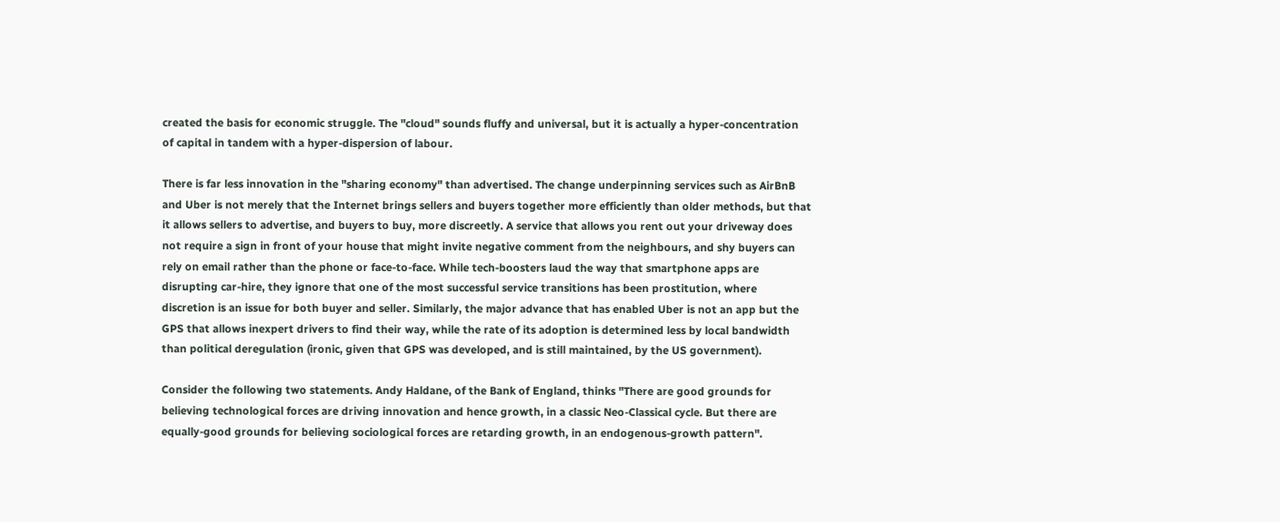created the basis for economic struggle. The "cloud" sounds fluffy and universal, but it is actually a hyper-concentration of capital in tandem with a hyper-dispersion of labour.

There is far less innovation in the "sharing economy" than advertised. The change underpinning services such as AirBnB and Uber is not merely that the Internet brings sellers and buyers together more efficiently than older methods, but that it allows sellers to advertise, and buyers to buy, more discreetly. A service that allows you rent out your driveway does not require a sign in front of your house that might invite negative comment from the neighbours, and shy buyers can rely on email rather than the phone or face-to-face. While tech-boosters laud the way that smartphone apps are disrupting car-hire, they ignore that one of the most successful service transitions has been prostitution, where discretion is an issue for both buyer and seller. Similarly, the major advance that has enabled Uber is not an app but the GPS that allows inexpert drivers to find their way, while the rate of its adoption is determined less by local bandwidth than political deregulation (ironic, given that GPS was developed, and is still maintained, by the US government).

Consider the following two statements. Andy Haldane, of the Bank of England, thinks "There are good grounds for believing technological forces are driving innovation and hence growth, in a classic Neo-Classical cycle. But there are equally-good grounds for believing sociological forces are retarding growth, in an endogenous-growth pattern".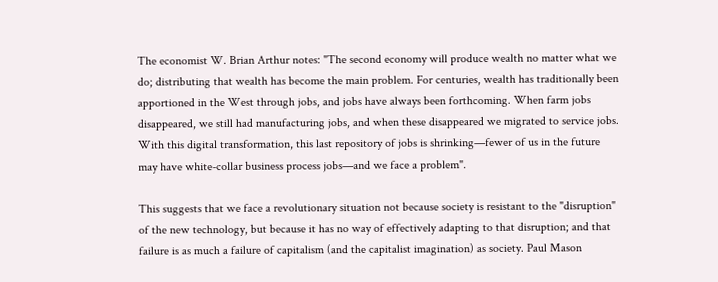The economist W. Brian Arthur notes: "The second economy will produce wealth no matter what we do; distributing that wealth has become the main problem. For centuries, wealth has traditionally been apportioned in the West through jobs, and jobs have always been forthcoming. When farm jobs disappeared, we still had manufacturing jobs, and when these disappeared we migrated to service jobs. With this digital transformation, this last repository of jobs is shrinking—fewer of us in the future may have white-collar business process jobs—and we face a problem".

This suggests that we face a revolutionary situation not because society is resistant to the "disruption" of the new technology, but because it has no way of effectively adapting to that disruption; and that failure is as much a failure of capitalism (and the capitalist imagination) as society. Paul Mason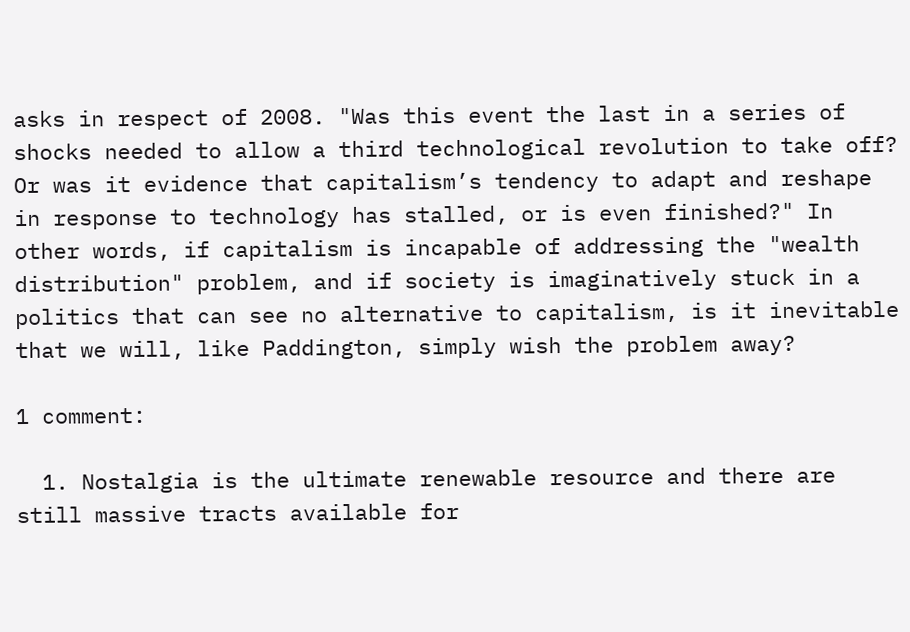asks in respect of 2008. "Was this event the last in a series of shocks needed to allow a third technological revolution to take off? Or was it evidence that capitalism’s tendency to adapt and reshape in response to technology has stalled, or is even finished?" In other words, if capitalism is incapable of addressing the "wealth distribution" problem, and if society is imaginatively stuck in a politics that can see no alternative to capitalism, is it inevitable that we will, like Paddington, simply wish the problem away?

1 comment:

  1. Nostalgia is the ultimate renewable resource and there are still massive tracts available for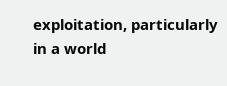exploitation, particularly in a world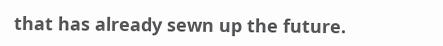that has already sewn up the future.